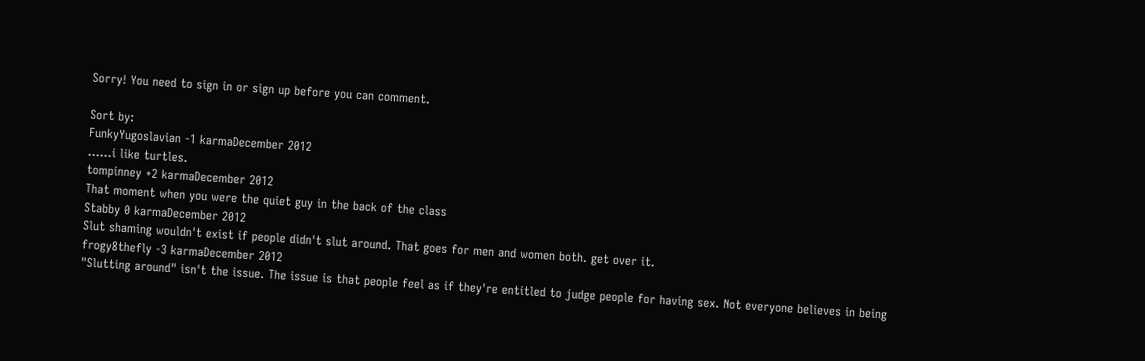Sorry! You need to sign in or sign up before you can comment.

Sort by:
FunkyYugoslavian -1 karmaDecember 2012
......i like turtles.
tompinney +2 karmaDecember 2012
That moment when you were the quiet guy in the back of the class
Stabby 0 karmaDecember 2012
Slut shaming wouldn't exist if people didn't slut around. That goes for men and women both. get over it.
frogy8thefly -3 karmaDecember 2012
"Slutting around" isn't the issue. The issue is that people feel as if they're entitled to judge people for having sex. Not everyone believes in being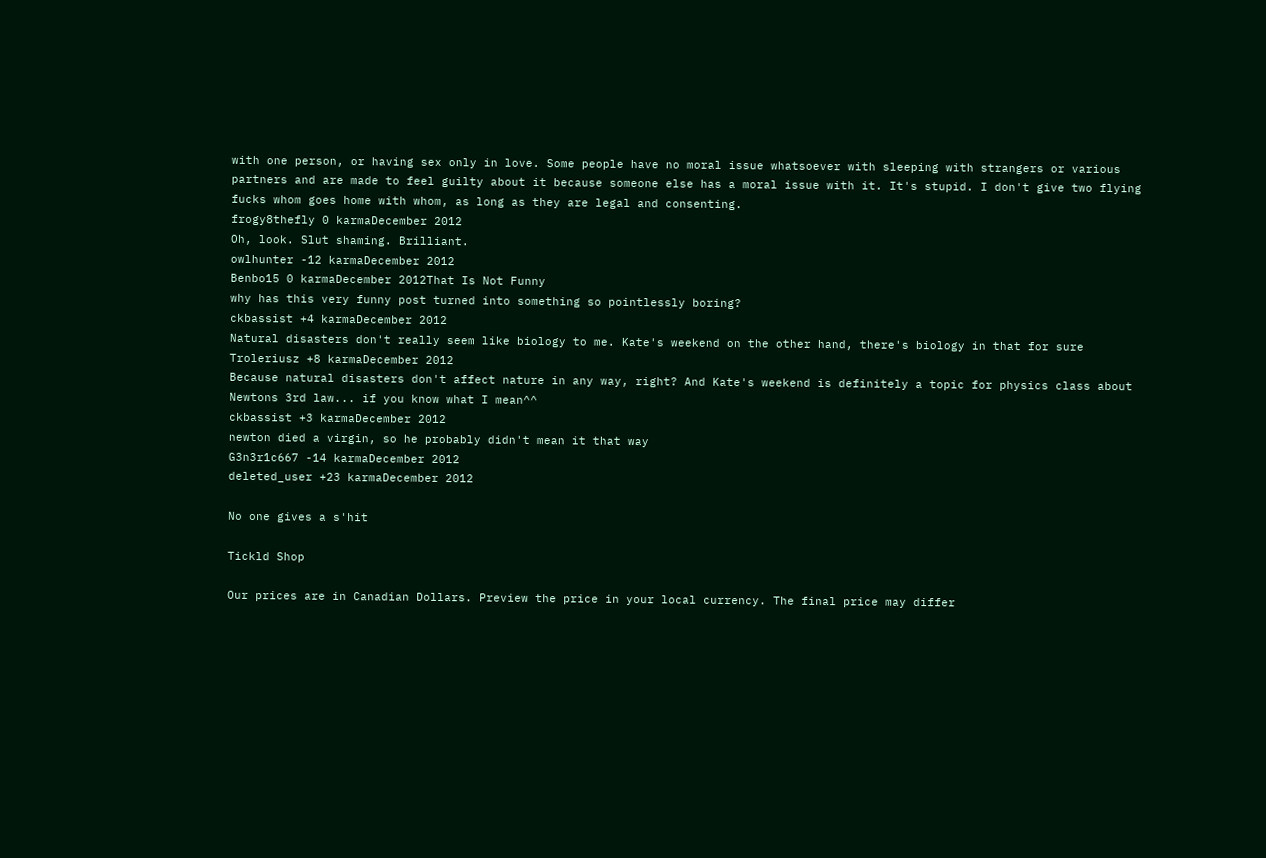with one person, or having sex only in love. Some people have no moral issue whatsoever with sleeping with strangers or various partners and are made to feel guilty about it because someone else has a moral issue with it. It's stupid. I don't give two flying fucks whom goes home with whom, as long as they are legal and consenting.
frogy8thefly 0 karmaDecember 2012
Oh, look. Slut shaming. Brilliant.
owlhunter -12 karmaDecember 2012
Benbo15 0 karmaDecember 2012That Is Not Funny
why has this very funny post turned into something so pointlessly boring?
ckbassist +4 karmaDecember 2012
Natural disasters don't really seem like biology to me. Kate's weekend on the other hand, there's biology in that for sure
Troleriusz +8 karmaDecember 2012
Because natural disasters don't affect nature in any way, right? And Kate's weekend is definitely a topic for physics class about Newtons 3rd law... if you know what I mean^^
ckbassist +3 karmaDecember 2012
newton died a virgin, so he probably didn't mean it that way
G3n3r1c667 -14 karmaDecember 2012
deleted_user +23 karmaDecember 2012

No one gives a s'hit

Tickld Shop

Our prices are in Canadian Dollars. Preview the price in your local currency. The final price may differ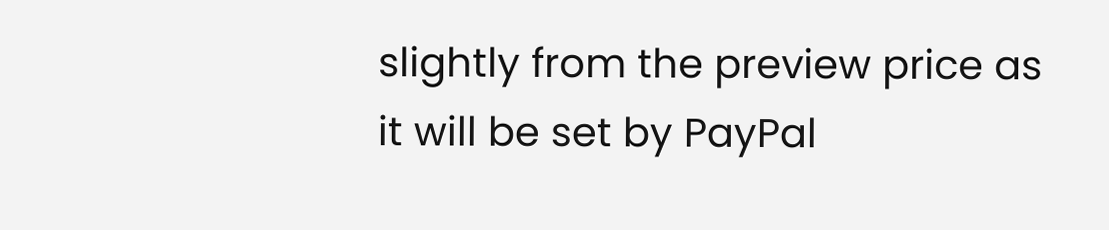slightly from the preview price as it will be set by PayPal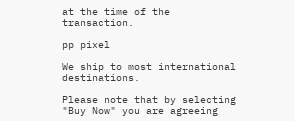at the time of the transaction.

pp pixel

We ship to most international destinations.

Please note that by selecting "Buy Now" you are agreeing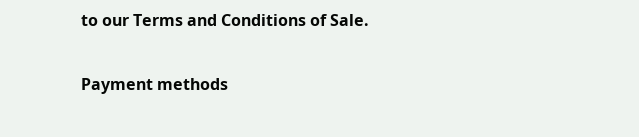to our Terms and Conditions of Sale.

Payment methods